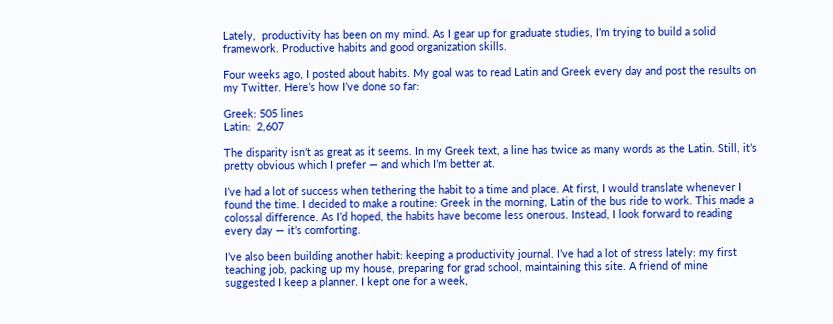Lately,  productivity has been on my mind. As I gear up for graduate studies, I’m trying to build a solid framework. Productive habits and good organization skills.

Four weeks ago, I posted about habits. My goal was to read Latin and Greek every day and post the results on my Twitter. Here’s how I’ve done so far:

Greek: 505 lines
Latin:  2,607

The disparity isn’t as great as it seems. In my Greek text, a line has twice as many words as the Latin. Still, it’s pretty obvious which I prefer — and which I’m better at.

I’ve had a lot of success when tethering the habit to a time and place. At first, I would translate whenever I found the time. I decided to make a routine: Greek in the morning, Latin of the bus ride to work. This made a colossal difference. As I’d hoped, the habits have become less onerous. Instead, I look forward to reading every day — it’s comforting.

I’ve also been building another habit: keeping a productivity journal. I’ve had a lot of stress lately: my first teaching job, packing up my house, preparing for grad school, maintaining this site. A friend of mine suggested I keep a planner. I kept one for a week,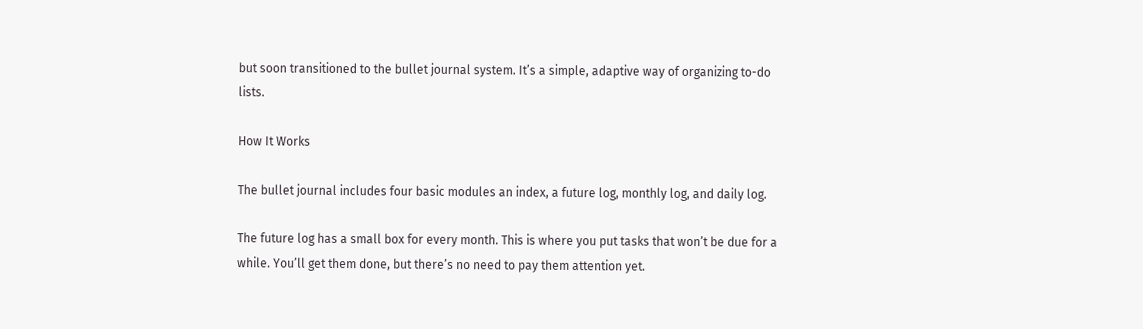but soon transitioned to the bullet journal system. It’s a simple, adaptive way of organizing to-do lists.

How It Works

The bullet journal includes four basic modules an index, a future log, monthly log, and daily log.

The future log has a small box for every month. This is where you put tasks that won’t be due for a while. You’ll get them done, but there’s no need to pay them attention yet.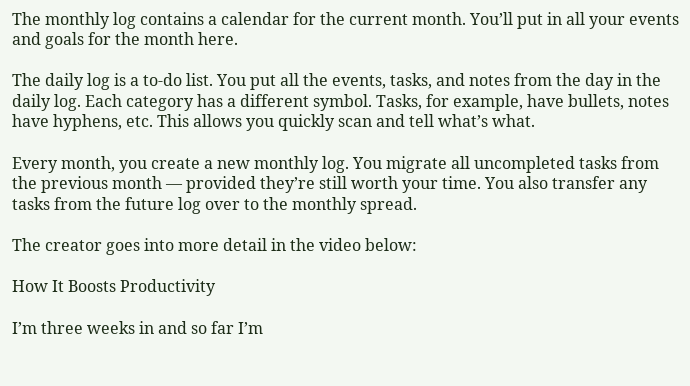The monthly log contains a calendar for the current month. You’ll put in all your events and goals for the month here.

The daily log is a to-do list. You put all the events, tasks, and notes from the day in the daily log. Each category has a different symbol. Tasks, for example, have bullets, notes have hyphens, etc. This allows you quickly scan and tell what’s what.

Every month, you create a new monthly log. You migrate all uncompleted tasks from the previous month — provided they’re still worth your time. You also transfer any tasks from the future log over to the monthly spread.

The creator goes into more detail in the video below:

How It Boosts Productivity

I’m three weeks in and so far I’m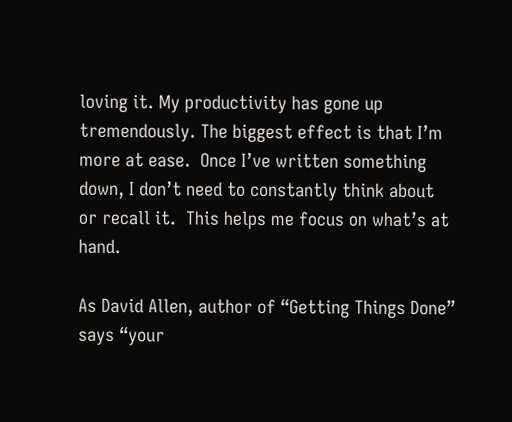loving it. My productivity has gone up tremendously. The biggest effect is that I’m more at ease.  Once I’ve written something down, I don’t need to constantly think about or recall it.  This helps me focus on what’s at hand.

As David Allen, author of “Getting Things Done” says “your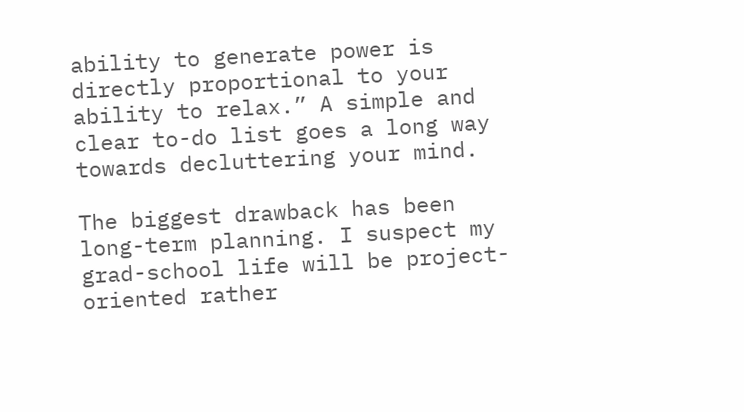ability to generate power is directly proportional to your ability to relax.” A simple and clear to-do list goes a long way towards decluttering your mind.

The biggest drawback has been long-term planning. I suspect my grad-school life will be project-oriented rather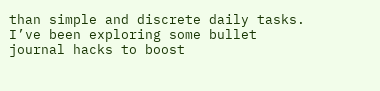than simple and discrete daily tasks. I’ve been exploring some bullet journal hacks to boost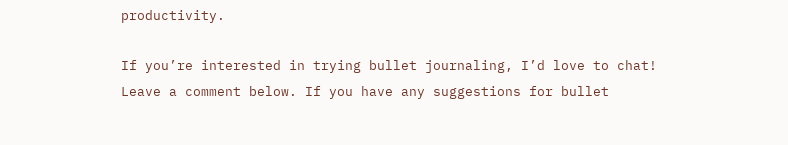productivity.

If you’re interested in trying bullet journaling, I’d love to chat! Leave a comment below. If you have any suggestions for bullet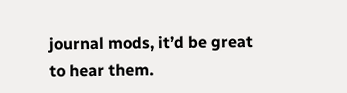journal mods, it’d be great to hear them.